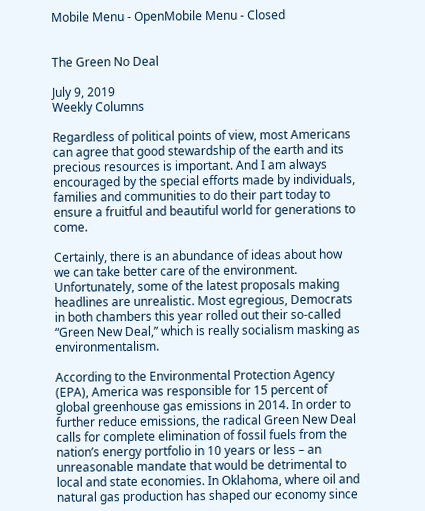Mobile Menu - OpenMobile Menu - Closed


The Green No Deal

July 9, 2019
Weekly Columns

Regardless of political points of view, most Americans can agree that good stewardship of the earth and its precious resources is important. And I am always encouraged by the special efforts made by individuals, families and communities to do their part today to ensure a fruitful and beautiful world for generations to come.

Certainly, there is an abundance of ideas about how we can take better care of the environment. Unfortunately, some of the latest proposals making headlines are unrealistic. Most egregious, Democrats in both chambers this year rolled out their so-called “Green New Deal,” which is really socialism masking as environmentalism.

According to the Environmental Protection Agency (EPA), America was responsible for 15 percent of global greenhouse gas emissions in 2014. In order to further reduce emissions, the radical Green New Deal calls for complete elimination of fossil fuels from the nation’s energy portfolio in 10 years or less – an unreasonable mandate that would be detrimental to local and state economies. In Oklahoma, where oil and natural gas production has shaped our economy since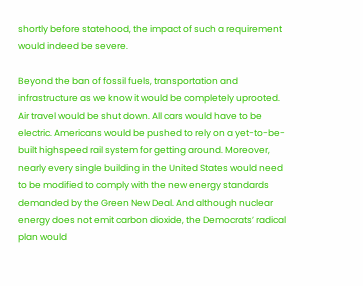shortly before statehood, the impact of such a requirement would indeed be severe.

Beyond the ban of fossil fuels, transportation and infrastructure as we know it would be completely uprooted. Air travel would be shut down. All cars would have to be electric. Americans would be pushed to rely on a yet-to-be-built highspeed rail system for getting around. Moreover, nearly every single building in the United States would need to be modified to comply with the new energy standards demanded by the Green New Deal. And although nuclear energy does not emit carbon dioxide, the Democrats’ radical plan would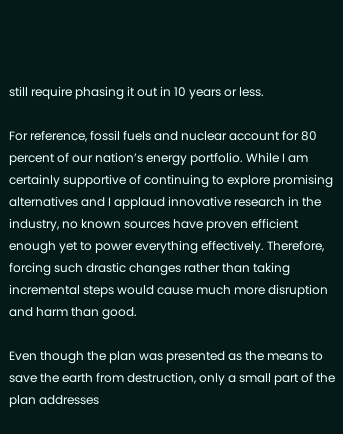still require phasing it out in 10 years or less.

For reference, fossil fuels and nuclear account for 80 percent of our nation’s energy portfolio. While I am certainly supportive of continuing to explore promising alternatives and I applaud innovative research in the industry, no known sources have proven efficient enough yet to power everything effectively. Therefore, forcing such drastic changes rather than taking incremental steps would cause much more disruption and harm than good.

Even though the plan was presented as the means to save the earth from destruction, only a small part of the plan addresses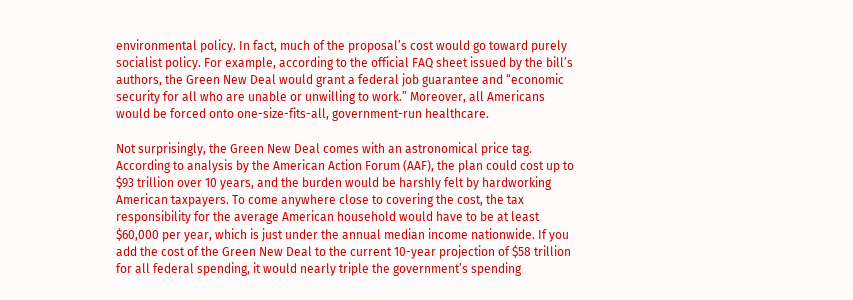environmental policy. In fact, much of the proposal’s cost would go toward purely socialist policy. For example, according to the official FAQ sheet issued by the bill’s authors, the Green New Deal would grant a federal job guarantee and “economic security for all who are unable or unwilling to work.” Moreover, all Americans would be forced onto one-size-fits-all, government-run healthcare.

Not surprisingly, the Green New Deal comes with an astronomical price tag. According to analysis by the American Action Forum (AAF), the plan could cost up to $93 trillion over 10 years, and the burden would be harshly felt by hardworking American taxpayers. To come anywhere close to covering the cost, the tax responsibility for the average American household would have to be at least $60,000 per year, which is just under the annual median income nationwide. If you add the cost of the Green New Deal to the current 10-year projection of $58 trillion for all federal spending, it would nearly triple the government’s spending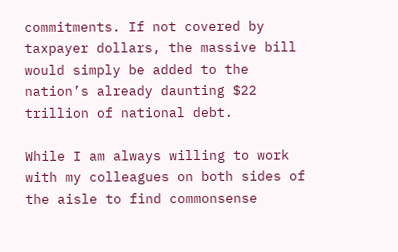commitments. If not covered by taxpayer dollars, the massive bill would simply be added to the nation’s already daunting $22 trillion of national debt.

While I am always willing to work with my colleagues on both sides of the aisle to find commonsense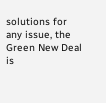solutions for any issue, the Green New Deal is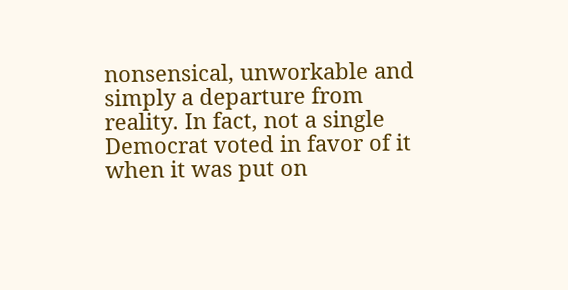nonsensical, unworkable and simply a departure from reality. In fact, not a single Democrat voted in favor of it when it was put on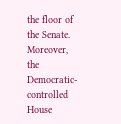the floor of the Senate. Moreover, the Democratic-controlled House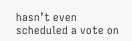hasn’t even scheduled a vote on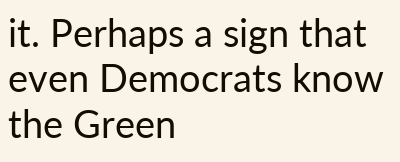it. Perhaps a sign that even Democrats know the Green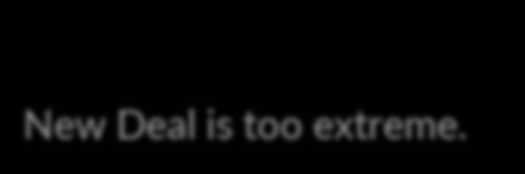New Deal is too extreme.